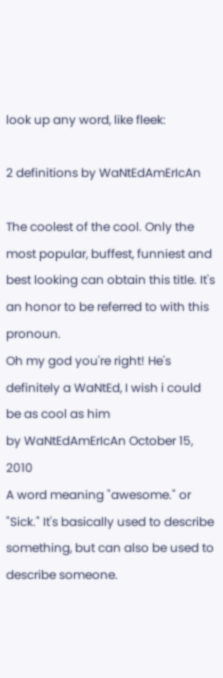look up any word, like fleek:

2 definitions by WaNtEdAmErIcAn

The coolest of the cool. Only the most popular, buffest, funniest and best looking can obtain this title. It's an honor to be referred to with this pronoun.
Oh my god you're right! He's definitely a WaNtEd, I wish i could be as cool as him
by WaNtEdAmErIcAn October 15, 2010
A word meaning "awesome." or "Sick." It's basically used to describe something, but can also be used to describe someone.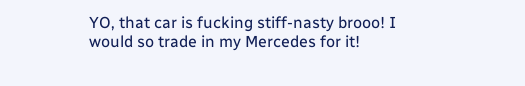YO, that car is fucking stiff-nasty brooo! I would so trade in my Mercedes for it!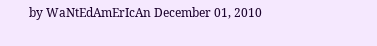by WaNtEdAmErIcAn December 01, 2010